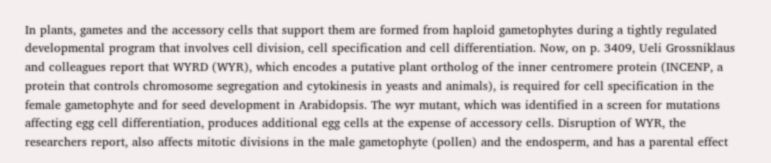In plants, gametes and the accessory cells that support them are formed from haploid gametophytes during a tightly regulated developmental program that involves cell division, cell specification and cell differentiation. Now, on p. 3409, Ueli Grossniklaus and colleagues report that WYRD (WYR), which encodes a putative plant ortholog of the inner centromere protein (INCENP, a protein that controls chromosome segregation and cytokinesis in yeasts and animals), is required for cell specification in the female gametophyte and for seed development in Arabidopsis. The wyr mutant, which was identified in a screen for mutations affecting egg cell differentiation, produces additional egg cells at the expense of accessory cells. Disruption of WYR, the researchers report, also affects mitotic divisions in the male gametophyte (pollen) and the endosperm, and has a parental effect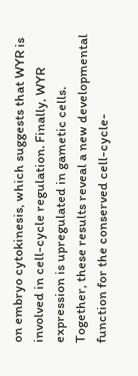on embryo cytokinesis, which suggests that WYR is involved in cell-cycle regulation. Finally, WYR expression is upregulated in gametic cells. Together, these results reveal a new developmental function for the conserved cell-cycle-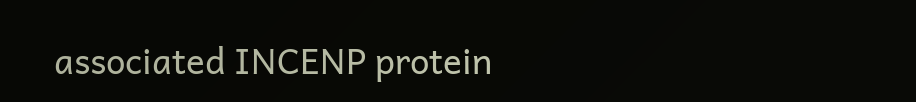associated INCENP protein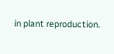in plant reproduction.